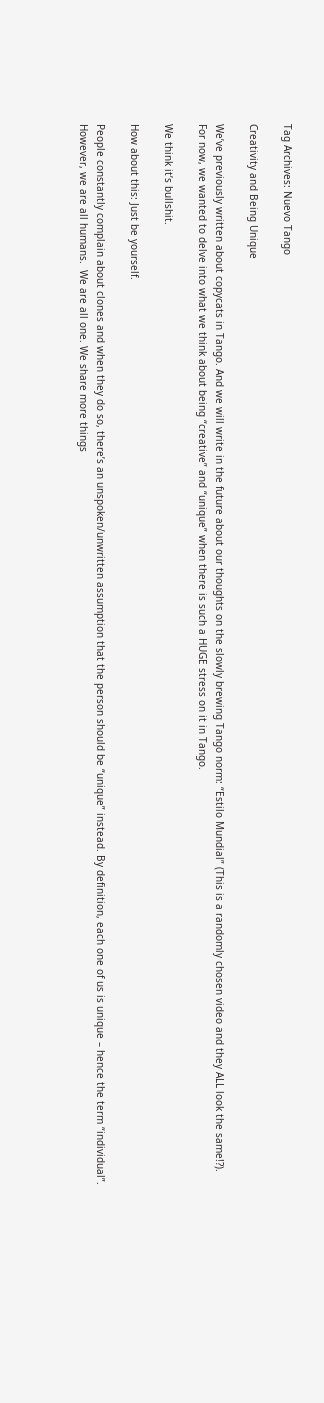Tag Archives: Nuevo Tango

Creativity and Being Unique

We’ve previously written about copycats in Tango. And we will write in the future about our thoughts on the slowly brewing Tango norm: “Estilo Mundial” (This is a randomly chosen video and they ALL look the same!?). For now, we wanted to delve into what we think about being “creative” and “unique” when there is such a HUGE stress on it in Tango.

We think it’s bullshit.

How about this: Just be yourself.

People constantly complain about clones and when they do so, there’s an unspoken/unwritten assumption that the person should be “unique” instead. By definition, each one of us is unique – hence the term “individual”. However, we are all humans.  We are all one. We share more things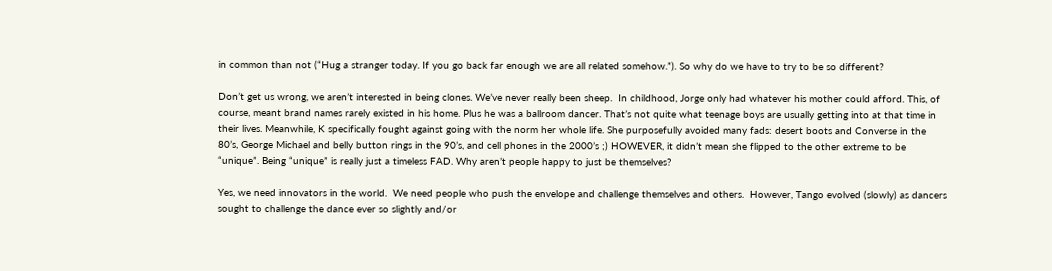in common than not (“Hug a stranger today. If you go back far enough we are all related somehow.”). So why do we have to try to be so different?

Don’t get us wrong, we aren’t interested in being clones. We’ve never really been sheep.  In childhood, Jorge only had whatever his mother could afford. This, of course, meant brand names rarely existed in his home. Plus he was a ballroom dancer. That’s not quite what teenage boys are usually getting into at that time in their lives. Meanwhile, K specifically fought against going with the norm her whole life. She purposefully avoided many fads: desert boots and Converse in the 80’s, George Michael and belly button rings in the 90’s, and cell phones in the 2000’s ;) HOWEVER, it didn’t mean she flipped to the other extreme to be “unique”. Being “unique” is really just a timeless FAD. Why aren’t people happy to just be themselves?

Yes, we need innovators in the world.  We need people who push the envelope and challenge themselves and others.  However, Tango evolved (slowly) as dancers sought to challenge the dance ever so slightly and/or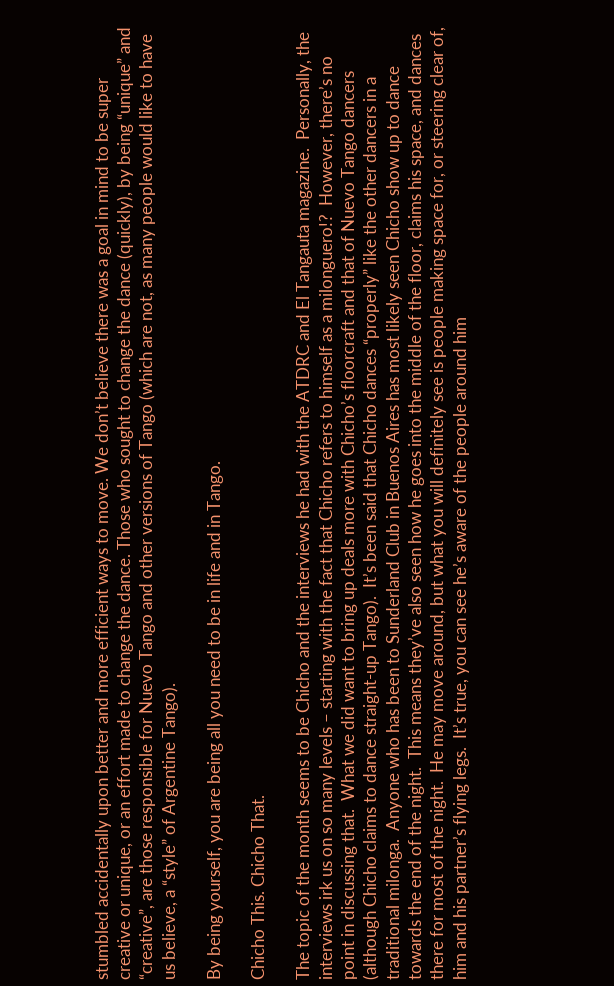stumbled accidentally upon better and more efficient ways to move. We don’t believe there was a goal in mind to be super creative or unique, or an effort made to change the dance. Those who sought to change the dance (quickly), by being “unique” and “creative”, are those responsible for Nuevo Tango and other versions of Tango (which are not, as many people would like to have us believe, a “style” of Argentine Tango).

By being yourself, you are being all you need to be in life and in Tango.

Chicho This. Chicho That.

The topic of the month seems to be Chicho and the interviews he had with the ATDRC and El Tangauta magazine.  Personally, the interviews irk us on so many levels – starting with the fact that Chicho refers to himself as a milonguero!?  However, there’s no point in discussing that.  What we did want to bring up deals more with Chicho’s floorcraft and that of Nuevo Tango dancers (although Chicho claims to dance straight-up Tango).  It’s been said that Chicho dances “properly” like the other dancers in a traditional milonga.  Anyone who has been to Sunderland Club in Buenos Aires has most likely seen Chicho show up to dance towards the end of the night.  This means they’ve also seen how he goes into the middle of the floor, claims his space, and dances there for most of the night.  He may move around, but what you will definitely see is people making space for, or steering clear of, him and his partner’s flying legs.  It’s true, you can see he’s aware of the people around him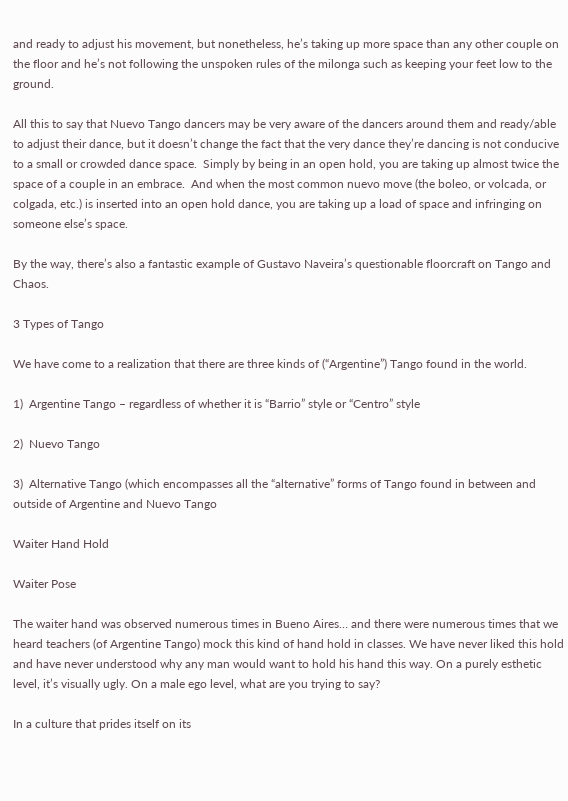and ready to adjust his movement, but nonetheless, he’s taking up more space than any other couple on the floor and he’s not following the unspoken rules of the milonga such as keeping your feet low to the ground.

All this to say that Nuevo Tango dancers may be very aware of the dancers around them and ready/able to adjust their dance, but it doesn’t change the fact that the very dance they’re dancing is not conducive to a small or crowded dance space.  Simply by being in an open hold, you are taking up almost twice the space of a couple in an embrace.  And when the most common nuevo move (the boleo, or volcada, or colgada, etc.) is inserted into an open hold dance, you are taking up a load of space and infringing on someone else’s space.

By the way, there’s also a fantastic example of Gustavo Naveira’s questionable floorcraft on Tango and Chaos.

3 Types of Tango

We have come to a realization that there are three kinds of (“Argentine”) Tango found in the world.

1)  Argentine Tango – regardless of whether it is “Barrio” style or “Centro” style

2)  Nuevo Tango

3)  Alternative Tango (which encompasses all the “alternative” forms of Tango found in between and outside of Argentine and Nuevo Tango

Waiter Hand Hold

Waiter Pose

The waiter hand was observed numerous times in Bueno Aires… and there were numerous times that we heard teachers (of Argentine Tango) mock this kind of hand hold in classes. We have never liked this hold and have never understood why any man would want to hold his hand this way. On a purely esthetic level, it’s visually ugly. On a male ego level, what are you trying to say?

In a culture that prides itself on its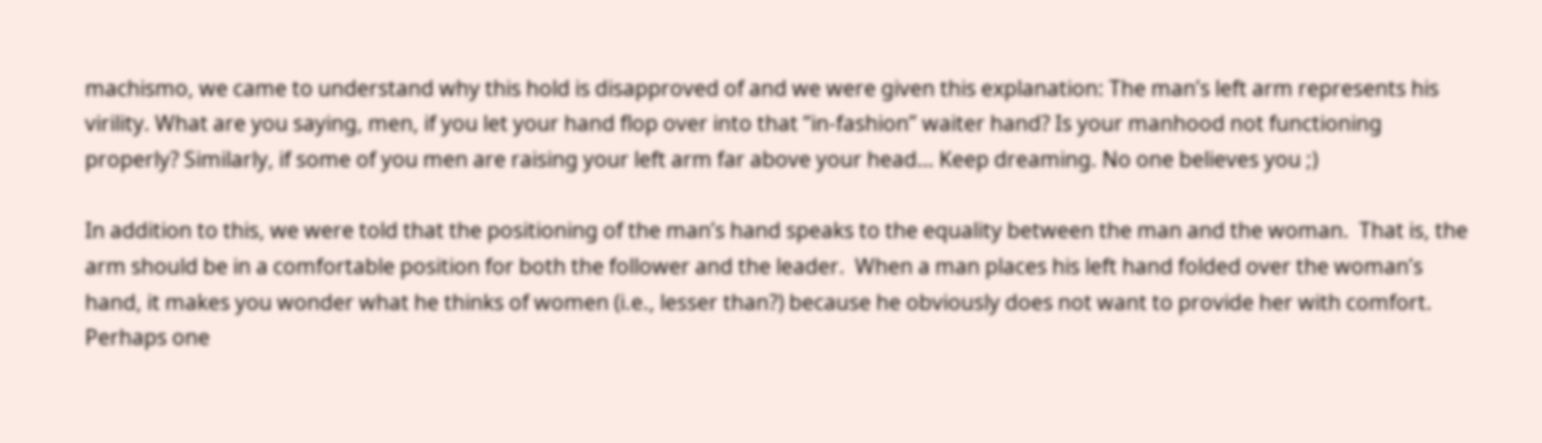machismo, we came to understand why this hold is disapproved of and we were given this explanation: The man’s left arm represents his virility. What are you saying, men, if you let your hand flop over into that “in-fashion” waiter hand? Is your manhood not functioning properly? Similarly, if some of you men are raising your left arm far above your head… Keep dreaming. No one believes you ;)

In addition to this, we were told that the positioning of the man’s hand speaks to the equality between the man and the woman.  That is, the arm should be in a comfortable position for both the follower and the leader.  When a man places his left hand folded over the woman’s hand, it makes you wonder what he thinks of women (i.e., lesser than?) because he obviously does not want to provide her with comfort.  Perhaps one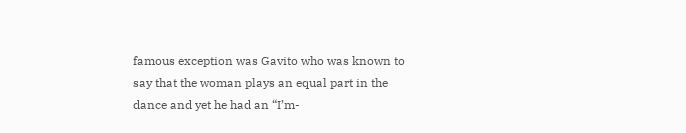famous exception was Gavito who was known to say that the woman plays an equal part in the dance and yet he had an “I’m-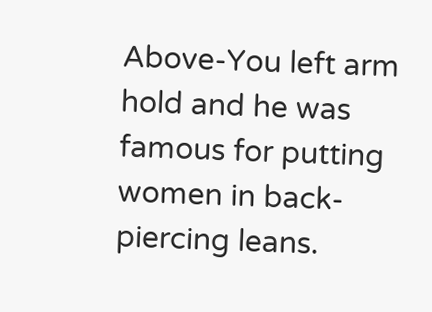Above-You left arm hold and he was famous for putting women in back-piercing leans.